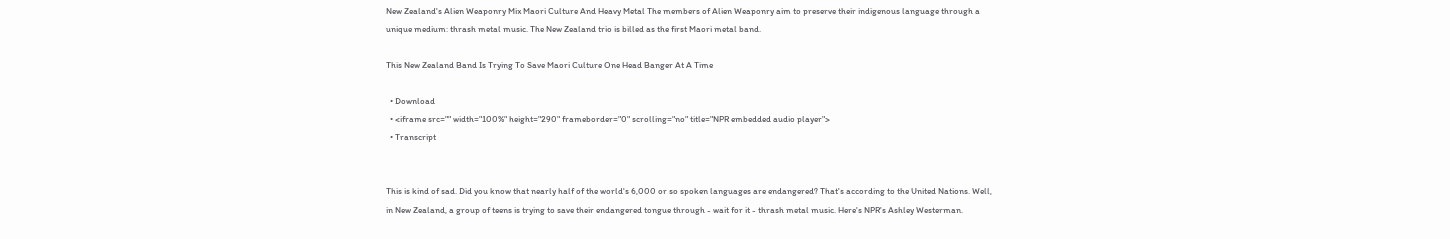New Zealand's Alien Weaponry Mix Maori Culture And Heavy Metal The members of Alien Weaponry aim to preserve their indigenous language through a unique medium: thrash metal music. The New Zealand trio is billed as the first Maori metal band.

This New Zealand Band Is Trying To Save Maori Culture One Head Banger At A Time

  • Download
  • <iframe src="" width="100%" height="290" frameborder="0" scrolling="no" title="NPR embedded audio player">
  • Transcript


This is kind of sad. Did you know that nearly half of the world's 6,000 or so spoken languages are endangered? That's according to the United Nations. Well, in New Zealand, a group of teens is trying to save their endangered tongue through - wait for it - thrash metal music. Here's NPR's Ashley Westerman.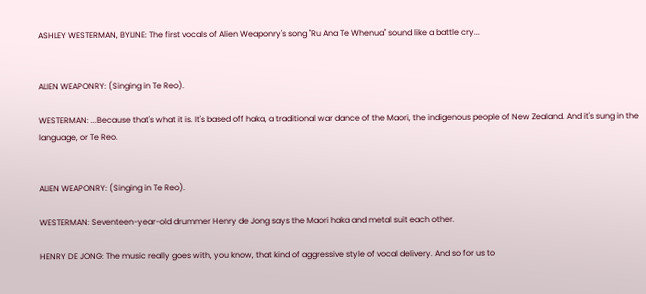ASHLEY WESTERMAN, BYLINE: The first vocals of Alien Weaponry's song "Ru Ana Te Whenua" sound like a battle cry...


ALIEN WEAPONRY: (Singing in Te Reo).

WESTERMAN: ...Because that's what it is. It's based off haka, a traditional war dance of the Maori, the indigenous people of New Zealand. And it's sung in the language, or Te Reo.


ALIEN WEAPONRY: (Singing in Te Reo).

WESTERMAN: Seventeen-year-old drummer Henry de Jong says the Maori haka and metal suit each other.

HENRY DE JONG: The music really goes with, you know, that kind of aggressive style of vocal delivery. And so for us to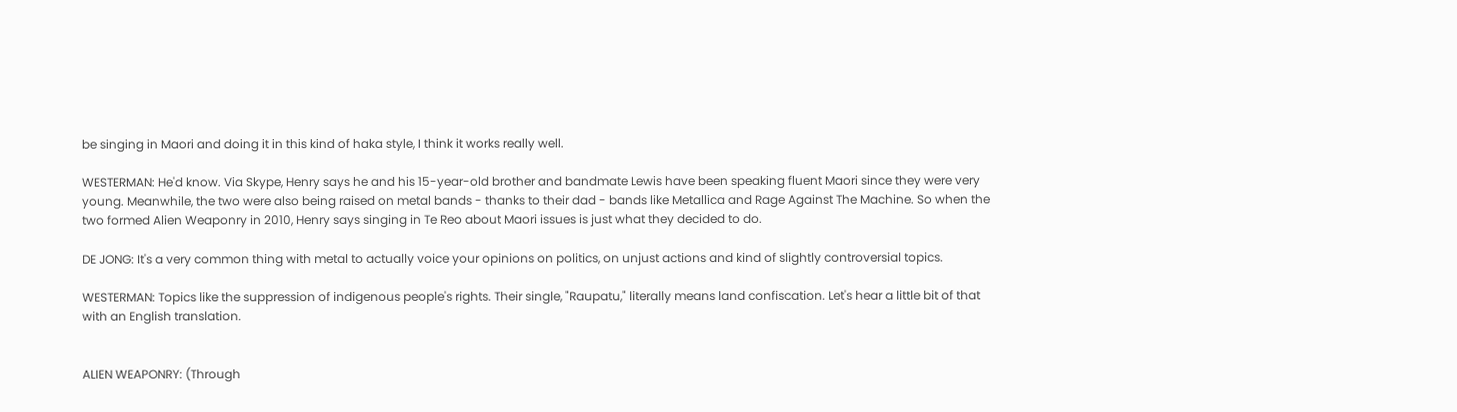be singing in Maori and doing it in this kind of haka style, I think it works really well.

WESTERMAN: He'd know. Via Skype, Henry says he and his 15-year-old brother and bandmate Lewis have been speaking fluent Maori since they were very young. Meanwhile, the two were also being raised on metal bands - thanks to their dad - bands like Metallica and Rage Against The Machine. So when the two formed Alien Weaponry in 2010, Henry says singing in Te Reo about Maori issues is just what they decided to do.

DE JONG: It's a very common thing with metal to actually voice your opinions on politics, on unjust actions and kind of slightly controversial topics.

WESTERMAN: Topics like the suppression of indigenous people's rights. Their single, "Raupatu," literally means land confiscation. Let's hear a little bit of that with an English translation.


ALIEN WEAPONRY: (Through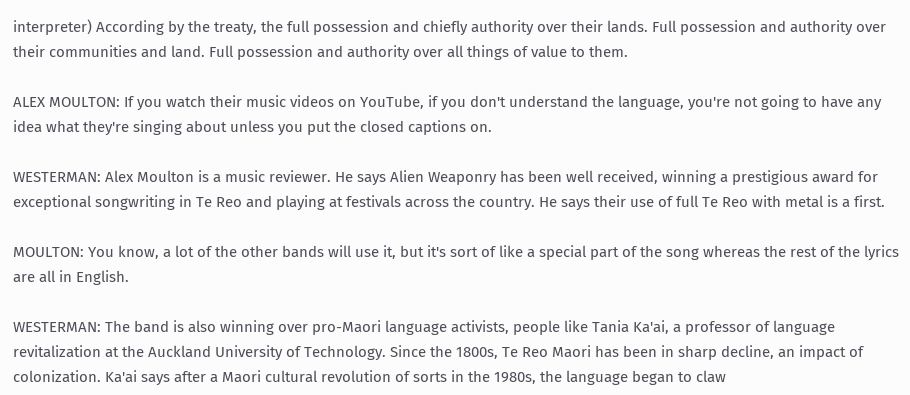interpreter) According by the treaty, the full possession and chiefly authority over their lands. Full possession and authority over their communities and land. Full possession and authority over all things of value to them.

ALEX MOULTON: If you watch their music videos on YouTube, if you don't understand the language, you're not going to have any idea what they're singing about unless you put the closed captions on.

WESTERMAN: Alex Moulton is a music reviewer. He says Alien Weaponry has been well received, winning a prestigious award for exceptional songwriting in Te Reo and playing at festivals across the country. He says their use of full Te Reo with metal is a first.

MOULTON: You know, a lot of the other bands will use it, but it's sort of like a special part of the song whereas the rest of the lyrics are all in English.

WESTERMAN: The band is also winning over pro-Maori language activists, people like Tania Ka'ai, a professor of language revitalization at the Auckland University of Technology. Since the 1800s, Te Reo Maori has been in sharp decline, an impact of colonization. Ka'ai says after a Maori cultural revolution of sorts in the 1980s, the language began to claw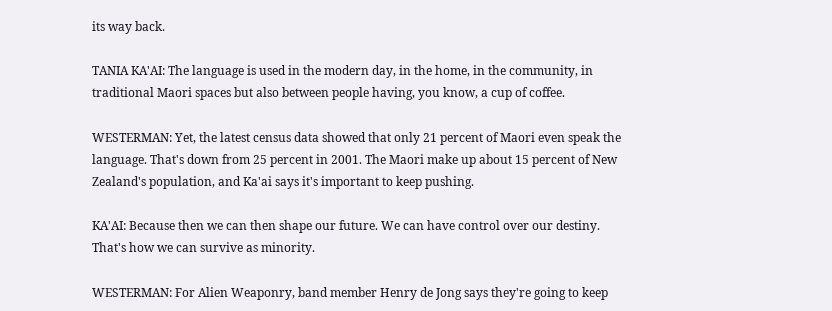its way back.

TANIA KA'AI: The language is used in the modern day, in the home, in the community, in traditional Maori spaces but also between people having, you know, a cup of coffee.

WESTERMAN: Yet, the latest census data showed that only 21 percent of Maori even speak the language. That's down from 25 percent in 2001. The Maori make up about 15 percent of New Zealand's population, and Ka'ai says it's important to keep pushing.

KA'AI: Because then we can then shape our future. We can have control over our destiny. That's how we can survive as minority.

WESTERMAN: For Alien Weaponry, band member Henry de Jong says they're going to keep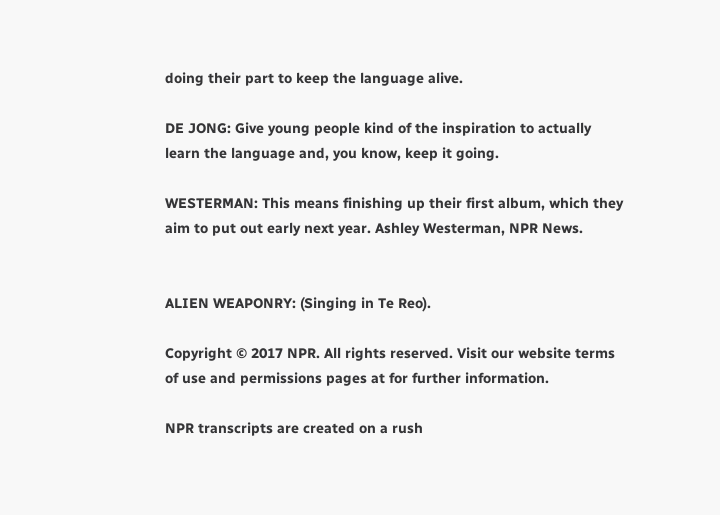doing their part to keep the language alive.

DE JONG: Give young people kind of the inspiration to actually learn the language and, you know, keep it going.

WESTERMAN: This means finishing up their first album, which they aim to put out early next year. Ashley Westerman, NPR News.


ALIEN WEAPONRY: (Singing in Te Reo).

Copyright © 2017 NPR. All rights reserved. Visit our website terms of use and permissions pages at for further information.

NPR transcripts are created on a rush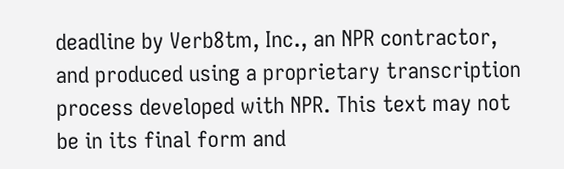deadline by Verb8tm, Inc., an NPR contractor, and produced using a proprietary transcription process developed with NPR. This text may not be in its final form and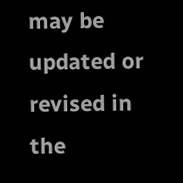may be updated or revised in the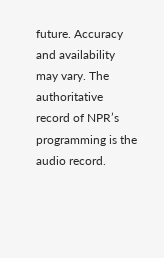future. Accuracy and availability may vary. The authoritative record of NPR’s programming is the audio record.